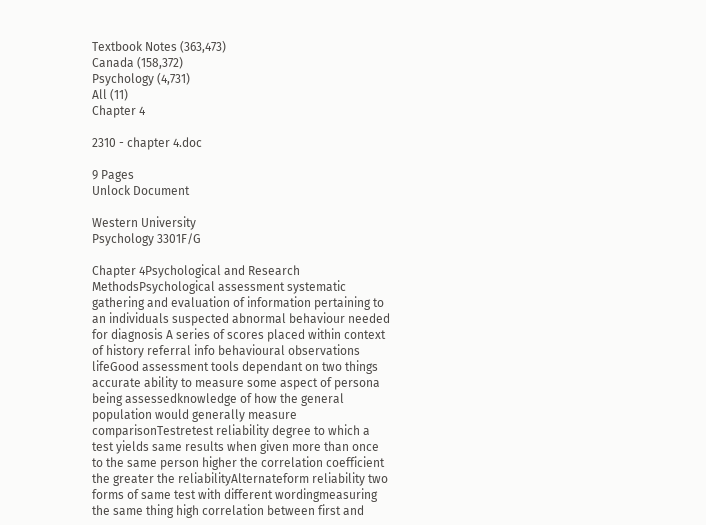Textbook Notes (363,473)
Canada (158,372)
Psychology (4,731)
All (11)
Chapter 4

2310 - chapter 4.doc

9 Pages
Unlock Document

Western University
Psychology 3301F/G

Chapter 4Psychological and Research MethodsPsychological assessment systematic gathering and evaluation of information pertaining to an individuals suspected abnormal behaviour needed for diagnosis A series of scores placed within context of history referral info behavioural observations lifeGood assessment tools dependant on two things accurate ability to measure some aspect of persona being assessedknowledge of how the general population would generally measure comparisonTestretest reliability degree to which a test yields same results when given more than once to the same person higher the correlation coefficient the greater the reliabilityAlternateform reliability two forms of same test with different wordingmeasuring the same thing high correlation between first and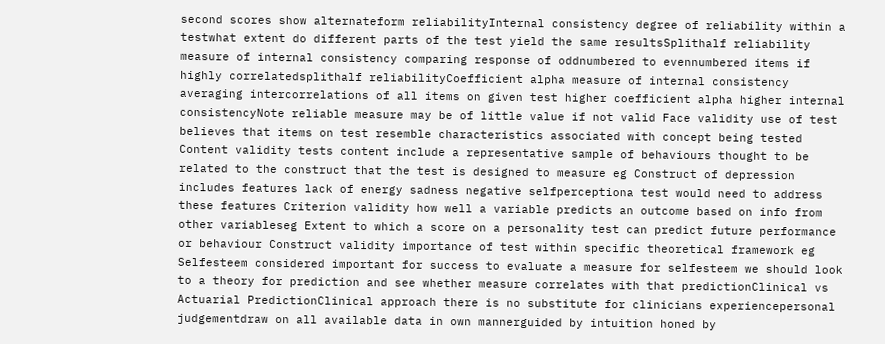second scores show alternateform reliabilityInternal consistency degree of reliability within a testwhat extent do different parts of the test yield the same resultsSplithalf reliability measure of internal consistency comparing response of oddnumbered to evennumbered items if highly correlatedsplithalf reliabilityCoefficient alpha measure of internal consistency averaging intercorrelations of all items on given test higher coefficient alpha higher internal consistencyNote reliable measure may be of little value if not valid Face validity use of test believes that items on test resemble characteristics associated with concept being tested Content validity tests content include a representative sample of behaviours thought to be related to the construct that the test is designed to measure eg Construct of depression includes features lack of energy sadness negative selfperceptiona test would need to address these features Criterion validity how well a variable predicts an outcome based on info from other variableseg Extent to which a score on a personality test can predict future performance or behaviour Construct validity importance of test within specific theoretical framework eg Selfesteem considered important for success to evaluate a measure for selfesteem we should look to a theory for prediction and see whether measure correlates with that predictionClinical vs Actuarial PredictionClinical approach there is no substitute for clinicians experiencepersonal judgementdraw on all available data in own mannerguided by intuition honed by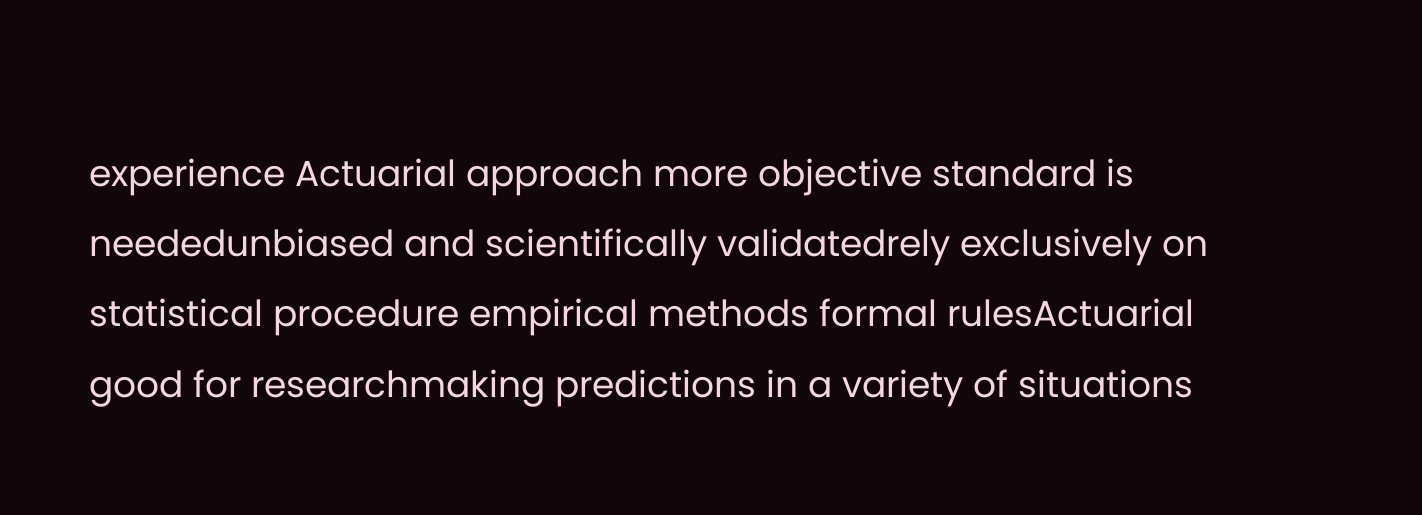experience Actuarial approach more objective standard is neededunbiased and scientifically validatedrely exclusively on statistical procedure empirical methods formal rulesActuarial good for researchmaking predictions in a variety of situations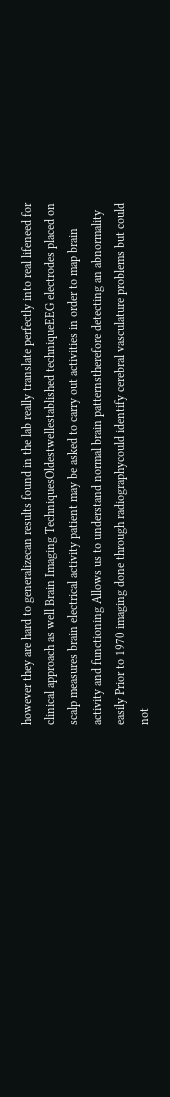however they are hard to generalizecan results found in the lab really translate perfectly into real lifeneed for clinical approach as well Brain Imaging TechniquesOldestwellestablished techniqueEEG electrodes placed on scalp measures brain electrical activity patient may be asked to carry out activities in order to map brain activity and functioning Allows us to understand normal brain patternstherefore detecting an abnormality easily Prior to 1970 imaging done through radiographycould identify cerebral vasculature problems but could not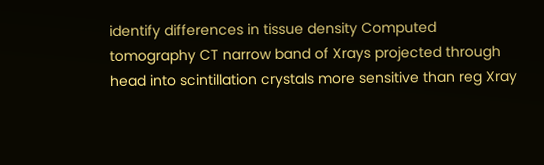identify differences in tissue density Computed tomography CT narrow band of Xrays projected through head into scintillation crystals more sensitive than reg Xray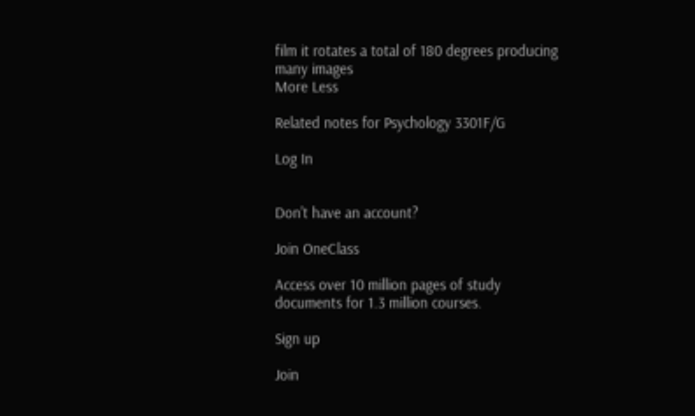film it rotates a total of 180 degrees producing many images
More Less

Related notes for Psychology 3301F/G

Log In


Don't have an account?

Join OneClass

Access over 10 million pages of study
documents for 1.3 million courses.

Sign up

Join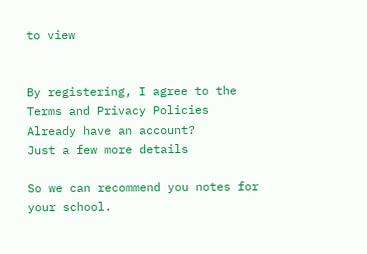to view


By registering, I agree to the Terms and Privacy Policies
Already have an account?
Just a few more details

So we can recommend you notes for your school.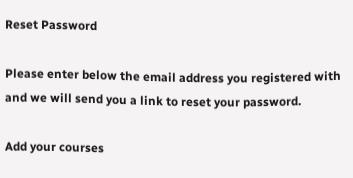Reset Password

Please enter below the email address you registered with and we will send you a link to reset your password.

Add your courses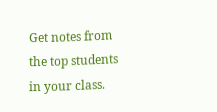Get notes from the top students in your class.